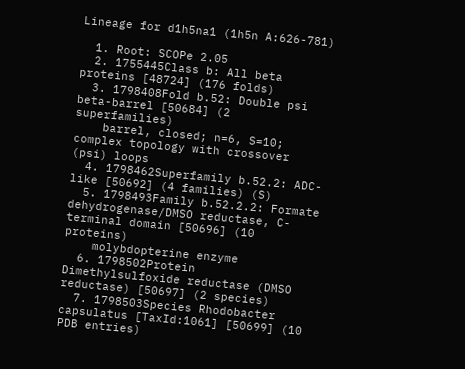Lineage for d1h5na1 (1h5n A:626-781)

  1. Root: SCOPe 2.05
  2. 1755445Class b: All beta proteins [48724] (176 folds)
  3. 1798408Fold b.52: Double psi beta-barrel [50684] (2 superfamilies)
    barrel, closed; n=6, S=10; complex topology with crossover (psi) loops
  4. 1798462Superfamily b.52.2: ADC-like [50692] (4 families) (S)
  5. 1798493Family b.52.2.2: Formate dehydrogenase/DMSO reductase, C-terminal domain [50696] (10 proteins)
    molybdopterine enzyme
  6. 1798502Protein Dimethylsulfoxide reductase (DMSO reductase) [50697] (2 species)
  7. 1798503Species Rhodobacter capsulatus [TaxId:1061] [50699] (10 PDB entries)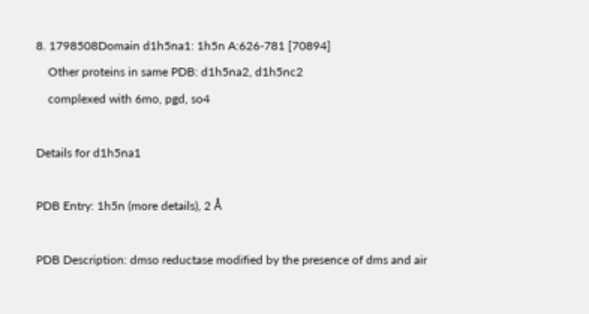8. 1798508Domain d1h5na1: 1h5n A:626-781 [70894]
    Other proteins in same PDB: d1h5na2, d1h5nc2
    complexed with 6mo, pgd, so4

Details for d1h5na1

PDB Entry: 1h5n (more details), 2 Å

PDB Description: dmso reductase modified by the presence of dms and air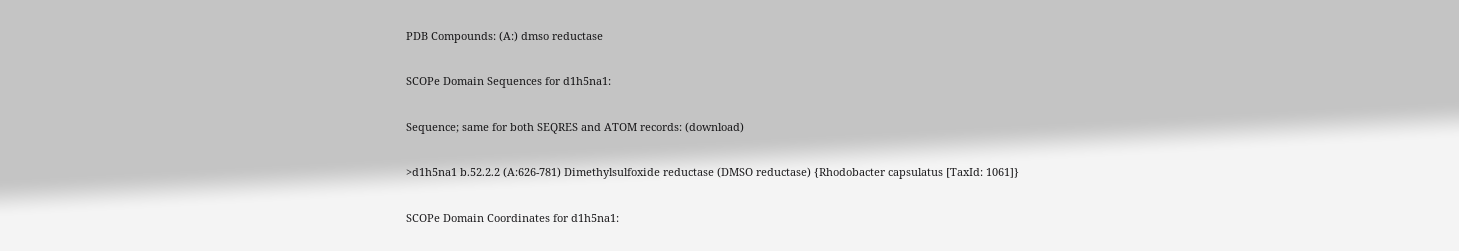PDB Compounds: (A:) dmso reductase

SCOPe Domain Sequences for d1h5na1:

Sequence; same for both SEQRES and ATOM records: (download)

>d1h5na1 b.52.2.2 (A:626-781) Dimethylsulfoxide reductase (DMSO reductase) {Rhodobacter capsulatus [TaxId: 1061]}

SCOPe Domain Coordinates for d1h5na1: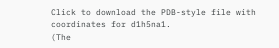Click to download the PDB-style file with coordinates for d1h5na1.
(The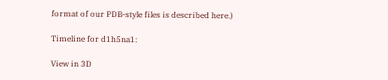format of our PDB-style files is described here.)

Timeline for d1h5na1:

View in 3D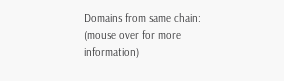Domains from same chain:
(mouse over for more information)